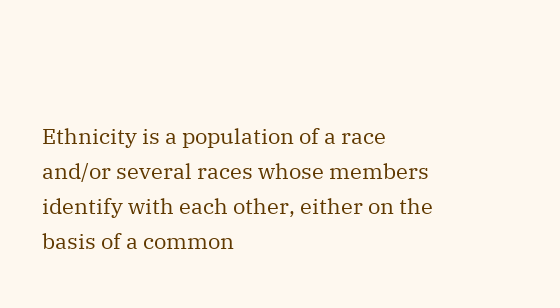Ethnicity is a population of a race and/or several races whose members identify with each other, either on the basis of a common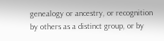genealogy or ancestry, or recognition by others as a distinct group, or by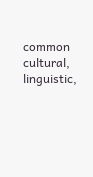common cultural, linguistic,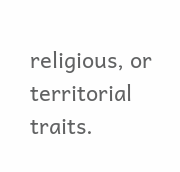religious, or territorial traits.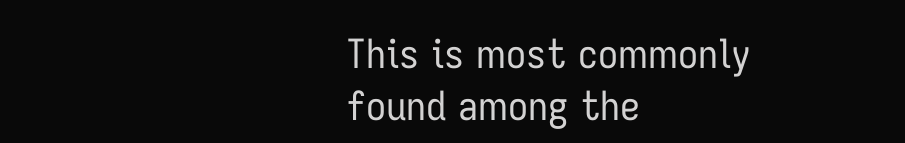This is most commonly found among the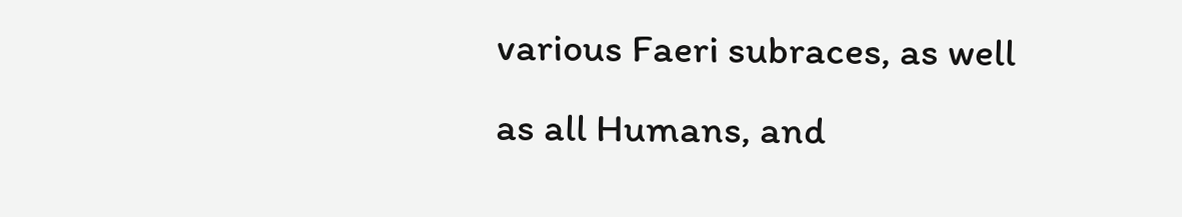various Faeri subraces, as well as all Humans, and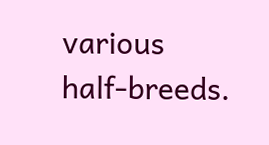various half-breeds.